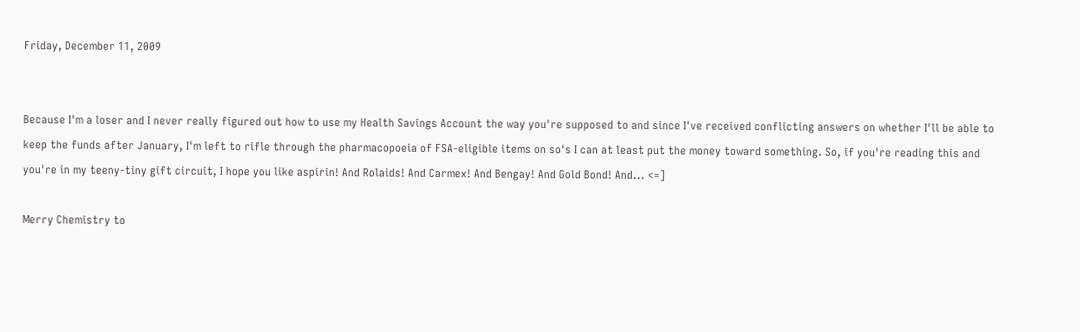Friday, December 11, 2009


Because I'm a loser and I never really figured out how to use my Health Savings Account the way you're supposed to and since I've received conflicting answers on whether I'll be able to keep the funds after January, I'm left to rifle through the pharmacopoeia of FSA-eligible items on so's I can at least put the money toward something. So, if you're reading this and you're in my teeny-tiny gift circuit, I hope you like aspirin! And Rolaids! And Carmex! And Bengay! And Gold Bond! And... <=]

Merry Chemistry to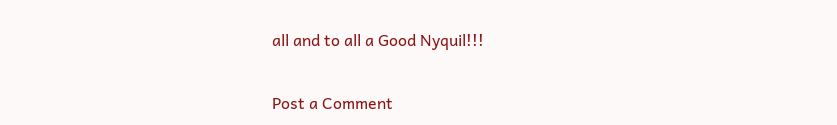all and to all a Good Nyquil!!!


Post a Comment